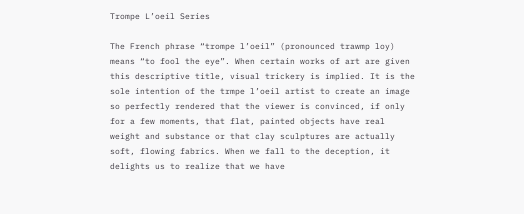Trompe L’oeil Series

The French phrase “trompe l’oeil” (pronounced trawmp loy) means “to fool the eye”. When certain works of art are given this descriptive title, visual trickery is implied. It is the sole intention of the trmpe l’oeil artist to create an image so perfectly rendered that the viewer is convinced, if only for a few moments, that flat, painted objects have real weight and substance or that clay sculptures are actually soft, flowing fabrics. When we fall to the deception, it delights us to realize that we have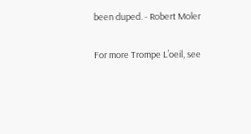been duped. - Robert Moler

For more Trompe L’oeil, see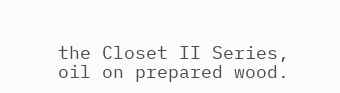the Closet II Series, oil on prepared wood.